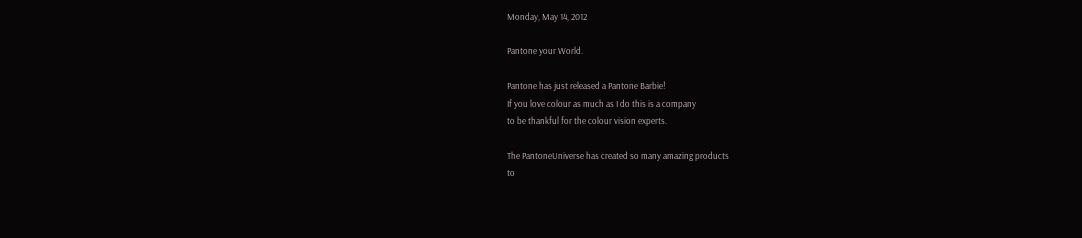Monday, May 14, 2012

Pantone your World.

Pantone has just released a Pantone Barbie!
If you love colour as much as I do this is a company
to be thankful for the colour vision experts.

The PantoneUniverse has created so many amazing products
to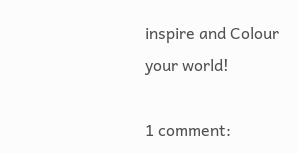inspire and Colour your world!

1 comment: